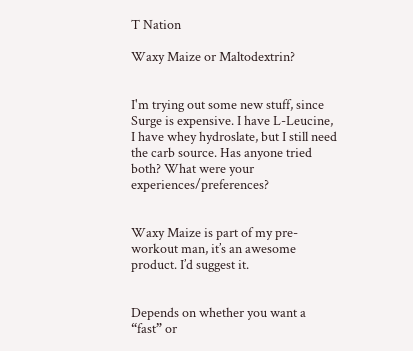T Nation

Waxy Maize or Maltodextrin?


I'm trying out some new stuff, since Surge is expensive. I have L-Leucine, I have whey hydroslate, but I still need the carb source. Has anyone tried both? What were your experiences/preferences?


Waxy Maize is part of my pre-workout man, it’s an awesome product. I’d suggest it.


Depends on whether you want a “fast” or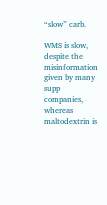“slow” carb.

WMS is slow, despite the misinformation given by many supp companies, whereas maltodextrin is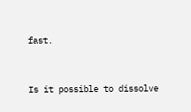fast.


Is it possible to dissolve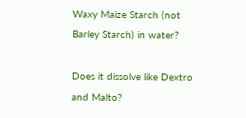Waxy Maize Starch (not Barley Starch) in water?

Does it dissolve like Dextro and Malto?